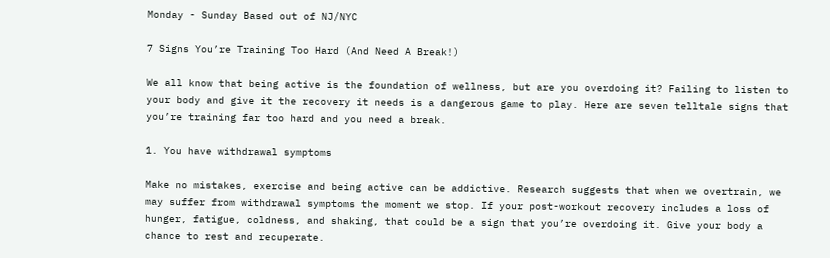Monday - Sunday Based out of NJ/NYC

7 Signs You’re Training Too Hard (And Need A Break!)

We all know that being active is the foundation of wellness, but are you overdoing it? Failing to listen to your body and give it the recovery it needs is a dangerous game to play. Here are seven telltale signs that you’re training far too hard and you need a break.

1. You have withdrawal symptoms

Make no mistakes, exercise and being active can be addictive. Research suggests that when we overtrain, we may suffer from withdrawal symptoms the moment we stop. If your post-workout recovery includes a loss of hunger, fatigue, coldness, and shaking, that could be a sign that you’re overdoing it. Give your body a chance to rest and recuperate.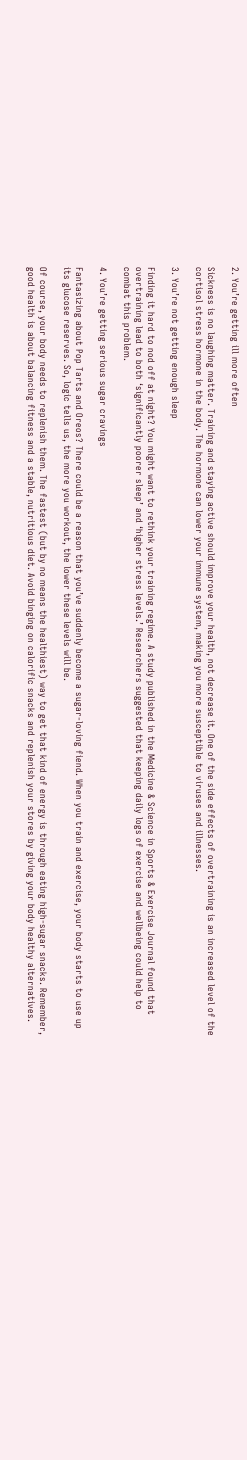2. You’re getting ill more often

Sickness is no laughing matter. Training and staying active should improve your health, not decrease it. One of the side effects of overtraining is an increased level of the cortisol stress hormone in the body. The hormone can lower your immune system, making you more susceptible to viruses and illnesses.

3. You’re not getting enough sleep

Finding it hard to nod off at night? You might want to rethink your training regime. A study published in the Medicine & Science in Sports & Exercise Journal found that overtraining lead to both ‘significantly poorer sleep’ and ‘higher stress levels.’ Researchers suggested that keeping daily logs of exercise and wellbeing could help to combat this problem.

4. You’re getting serious sugar cravings

Fantasizing about Pop Tarts and Oreos? There could be a reason that you’ve suddenly become a sugar-loving fiend. When you train and exercise, your body starts to use up its glucose reserves. So, logic tells us, the more you workout, the lower these levels will be.

Of course, your body needs to replenish them. The fastest (but by no means the healthiest) way to get that kind of energy is through eating high-sugar snacks. Remember, good health is about balancing fitness and a stable, nutritious diet. Avoid binging on calorific snacks and replenish your stores by giving your body healthy alternatives.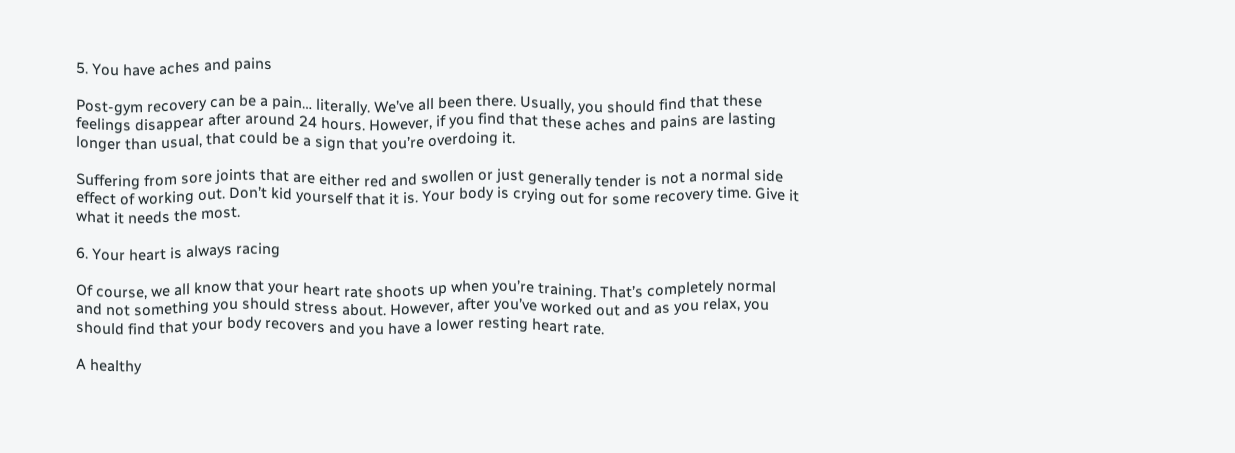5. You have aches and pains

Post-gym recovery can be a pain… literally. We’ve all been there. Usually, you should find that these feelings disappear after around 24 hours. However, if you find that these aches and pains are lasting longer than usual, that could be a sign that you’re overdoing it.

Suffering from sore joints that are either red and swollen or just generally tender is not a normal side effect of working out. Don’t kid yourself that it is. Your body is crying out for some recovery time. Give it what it needs the most.

6. Your heart is always racing

Of course, we all know that your heart rate shoots up when you’re training. That’s completely normal and not something you should stress about. However, after you’ve worked out and as you relax, you should find that your body recovers and you have a lower resting heart rate.

A healthy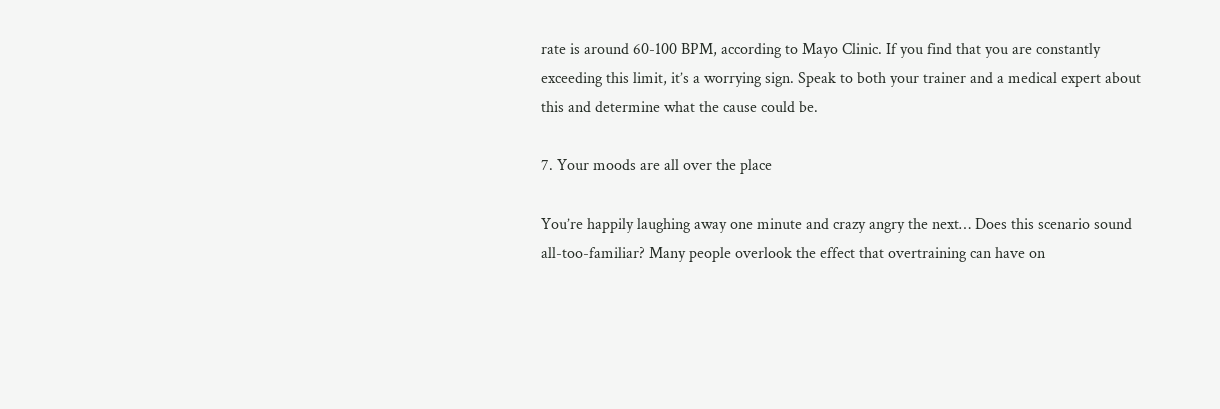rate is around 60-100 BPM, according to Mayo Clinic. If you find that you are constantly exceeding this limit, it’s a worrying sign. Speak to both your trainer and a medical expert about this and determine what the cause could be.

7. Your moods are all over the place

You’re happily laughing away one minute and crazy angry the next… Does this scenario sound all-too-familiar? Many people overlook the effect that overtraining can have on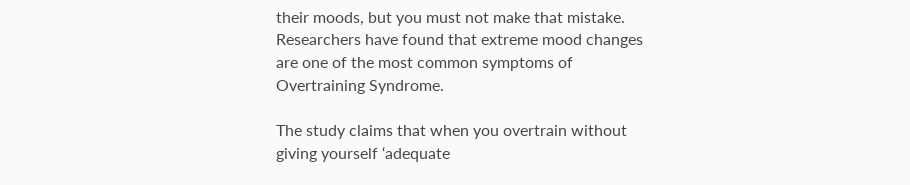their moods, but you must not make that mistake. Researchers have found that extreme mood changes are one of the most common symptoms of  Overtraining Syndrome.

The study claims that when you overtrain without giving yourself ‘adequate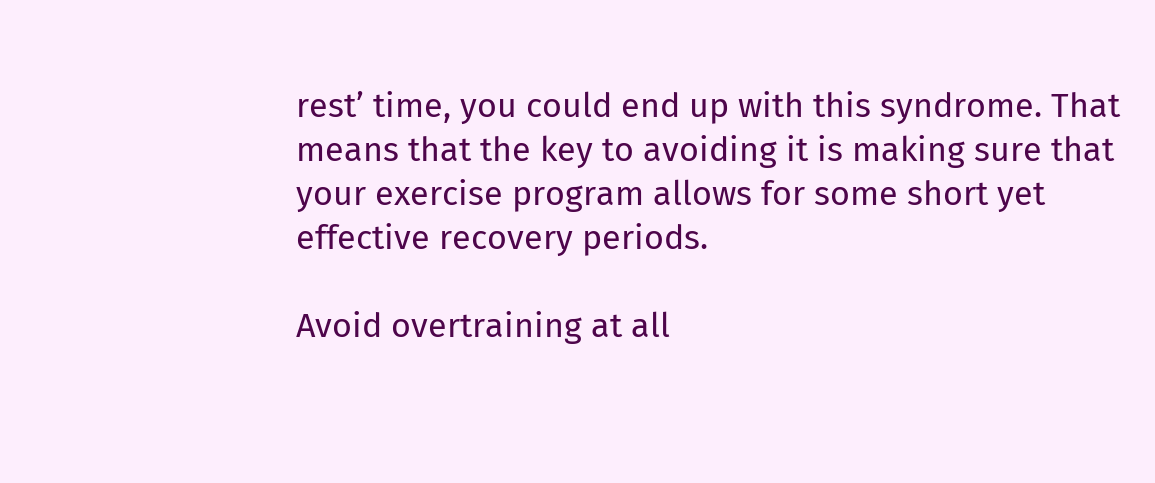rest’ time, you could end up with this syndrome. That means that the key to avoiding it is making sure that your exercise program allows for some short yet effective recovery periods.

Avoid overtraining at all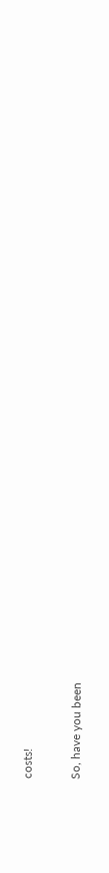costs!

So, have you been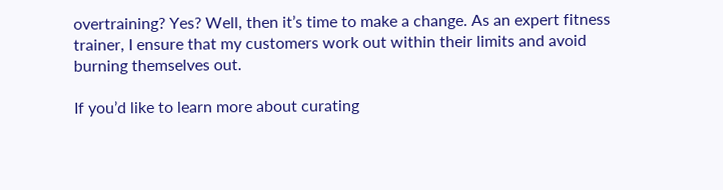overtraining? Yes? Well, then it’s time to make a change. As an expert fitness trainer, I ensure that my customers work out within their limits and avoid burning themselves out.

If you’d like to learn more about curating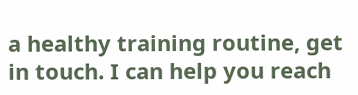a healthy training routine, get in touch. I can help you reach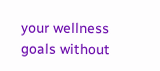your wellness goals without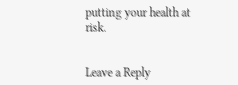putting your health at risk.


Leave a Reply